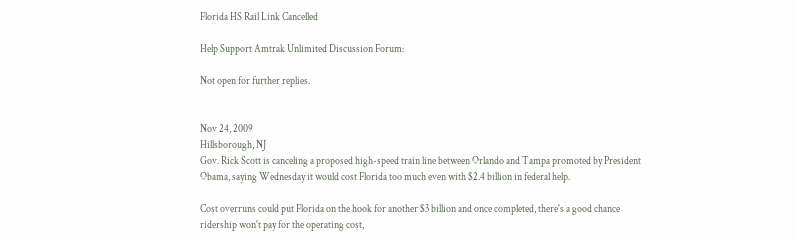Florida HS Rail Link Cancelled

Help Support Amtrak Unlimited Discussion Forum:

Not open for further replies.


Nov 24, 2009
Hillsborough, NJ
Gov. Rick Scott is canceling a proposed high-speed train line between Orlando and Tampa promoted by President Obama, saying Wednesday it would cost Florida too much even with $2.4 billion in federal help.

Cost overruns could put Florida on the hook for another $3 billion and once completed, there's a good chance ridership won't pay for the operating cost,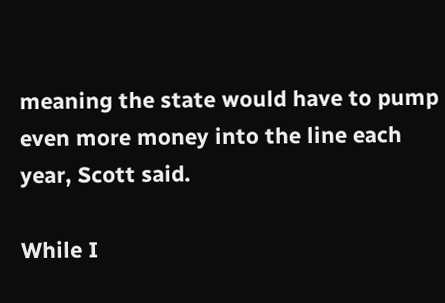meaning the state would have to pump even more money into the line each year, Scott said.

While I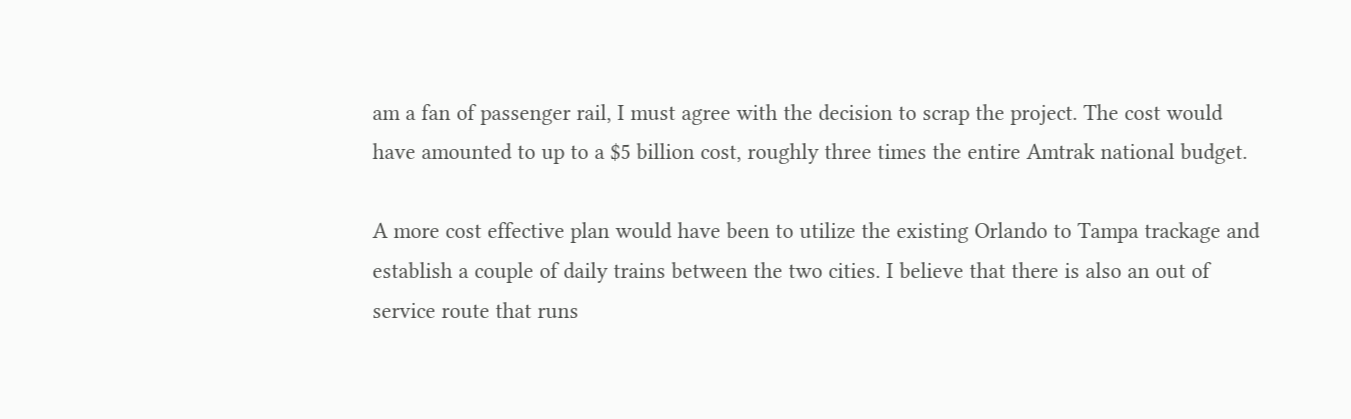am a fan of passenger rail, I must agree with the decision to scrap the project. The cost would have amounted to up to a $5 billion cost, roughly three times the entire Amtrak national budget.

A more cost effective plan would have been to utilize the existing Orlando to Tampa trackage and establish a couple of daily trains between the two cities. I believe that there is also an out of service route that runs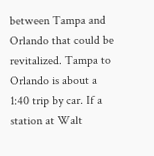between Tampa and Orlando that could be revitalized. Tampa to Orlando is about a 1:40 trip by car. If a station at Walt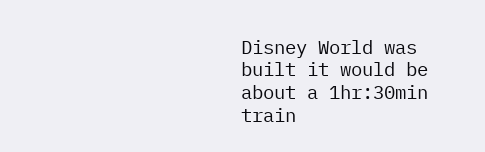Disney World was built it would be about a 1hr:30min train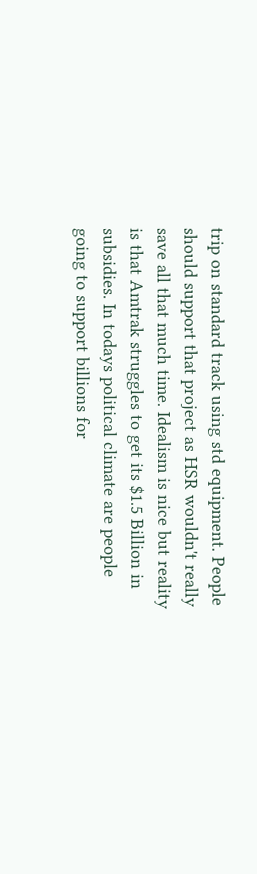trip on standard track using std equipment. People should support that project as HSR wouldn't really save all that much time. Idealism is nice but reality is that Amtrak struggles to get its $1.5 Billion in subsidies. In todays political climate are people going to support billions for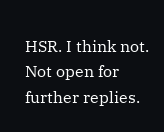HSR. I think not.
Not open for further replies.